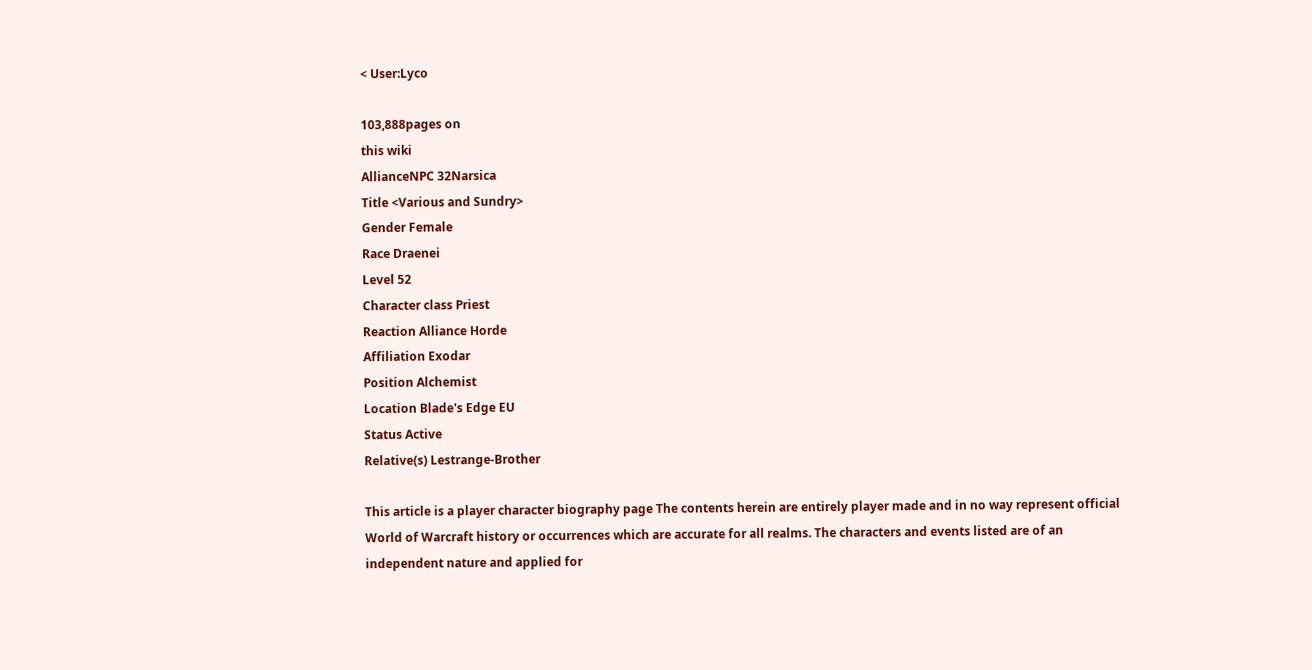< User:Lyco

103,888pages on
this wiki
AllianceNPC 32Narsica
Title <Various and Sundry>
Gender Female
Race Draenei
Level 52
Character class Priest
Reaction Alliance Horde
Affiliation Exodar
Position Alchemist
Location Blade's Edge EU
Status Active
Relative(s) Lestrange-Brother

This article is a player character biography page The contents herein are entirely player made and in no way represent official World of Warcraft history or occurrences which are accurate for all realms. The characters and events listed are of an independent nature and applied for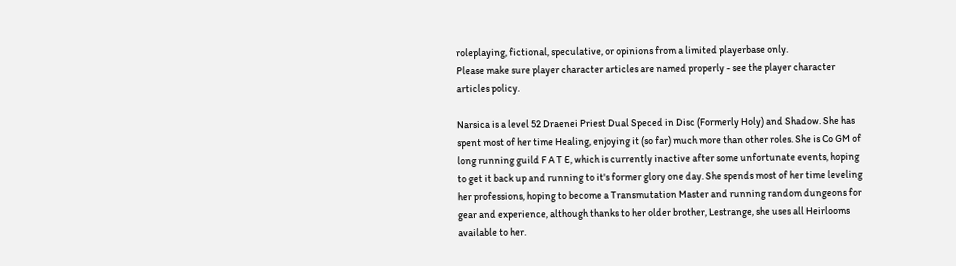roleplaying, fictional, speculative, or opinions from a limited playerbase only.
Please make sure player character articles are named properly - see the player character articles policy.

Narsica is a level 52 Draenei Priest Dual Speced in Disc (Formerly Holy) and Shadow. She has spent most of her time Healing, enjoying it (so far) much more than other roles. She is Co GM of long running guild F A T E, which is currently inactive after some unfortunate events, hoping to get it back up and running to it's former glory one day. She spends most of her time leveling her professions, hoping to become a Transmutation Master and running random dungeons for gear and experience, although thanks to her older brother, Lestrange, she uses all Heirlooms available to her.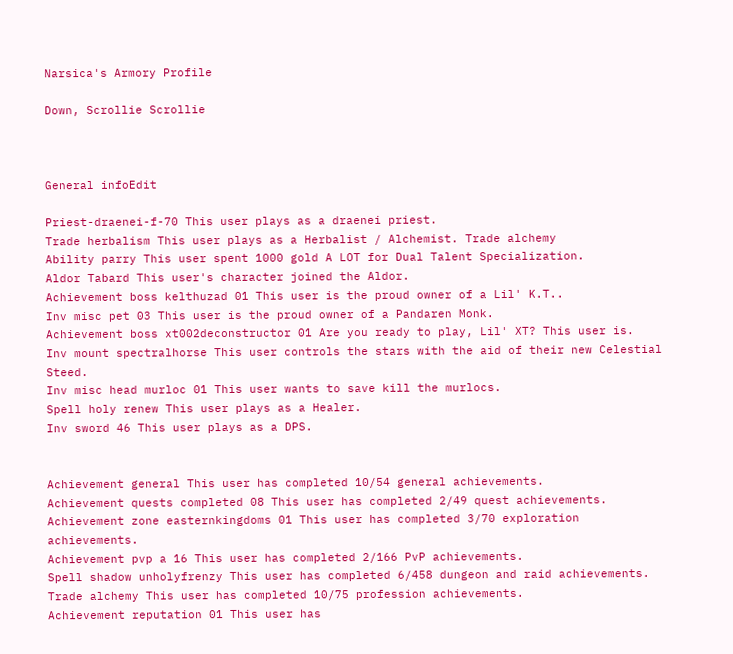Narsica's Armory Profile

Down, Scrollie Scrollie



General infoEdit

Priest-draenei-f-70 This user plays as a draenei priest.
Trade herbalism This user plays as a Herbalist / Alchemist. Trade alchemy
Ability parry This user spent 1000 gold A LOT for Dual Talent Specialization.
Aldor Tabard This user's character joined the Aldor.
Achievement boss kelthuzad 01 This user is the proud owner of a Lil' K.T..
Inv misc pet 03 This user is the proud owner of a Pandaren Monk.
Achievement boss xt002deconstructor 01 Are you ready to play, Lil' XT? This user is.
Inv mount spectralhorse This user controls the stars with the aid of their new Celestial Steed.
Inv misc head murloc 01 This user wants to save kill the murlocs.
Spell holy renew This user plays as a Healer.
Inv sword 46 This user plays as a DPS.


Achievement general This user has completed 10/54 general achievements.
Achievement quests completed 08 This user has completed 2/49 quest achievements.
Achievement zone easternkingdoms 01 This user has completed 3/70 exploration achievements.
Achievement pvp a 16 This user has completed 2/166 PvP achievements.
Spell shadow unholyfrenzy This user has completed 6/458 dungeon and raid achievements.
Trade alchemy This user has completed 10/75 profession achievements.
Achievement reputation 01 This user has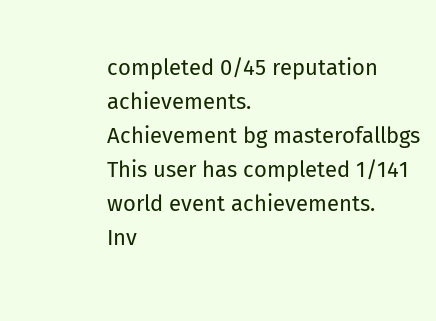completed 0/45 reputation achievements.
Achievement bg masterofallbgs This user has completed 1/141 world event achievements.
Inv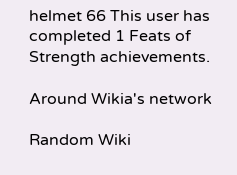helmet 66 This user has completed 1 Feats of Strength achievements.

Around Wikia's network

Random Wiki